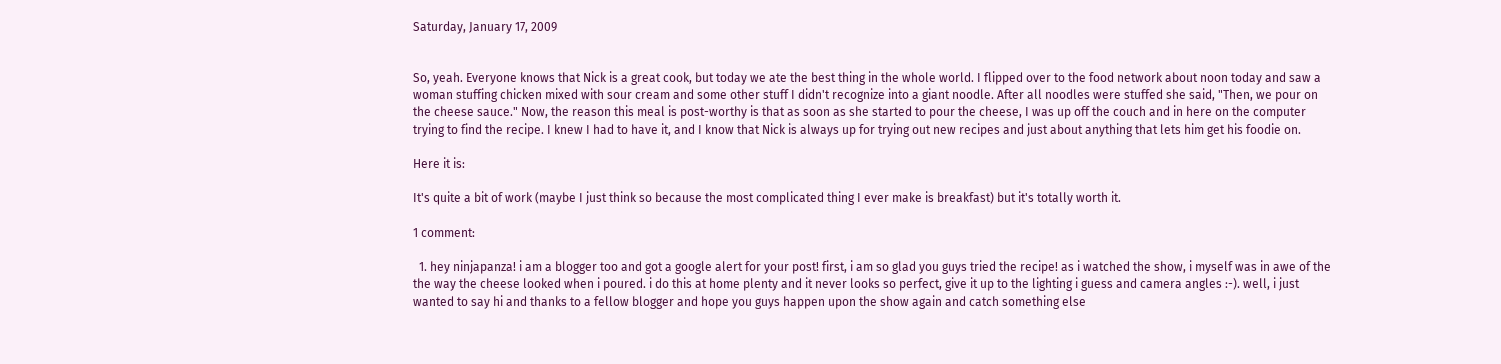Saturday, January 17, 2009


So, yeah. Everyone knows that Nick is a great cook, but today we ate the best thing in the whole world. I flipped over to the food network about noon today and saw a woman stuffing chicken mixed with sour cream and some other stuff I didn't recognize into a giant noodle. After all noodles were stuffed she said, "Then, we pour on the cheese sauce." Now, the reason this meal is post-worthy is that as soon as she started to pour the cheese, I was up off the couch and in here on the computer trying to find the recipe. I knew I had to have it, and I know that Nick is always up for trying out new recipes and just about anything that lets him get his foodie on.

Here it is:

It's quite a bit of work (maybe I just think so because the most complicated thing I ever make is breakfast) but it's totally worth it.

1 comment:

  1. hey ninjapanza! i am a blogger too and got a google alert for your post! first, i am so glad you guys tried the recipe! as i watched the show, i myself was in awe of the the way the cheese looked when i poured. i do this at home plenty and it never looks so perfect, give it up to the lighting i guess and camera angles :-). well, i just wanted to say hi and thanks to a fellow blogger and hope you guys happen upon the show again and catch something else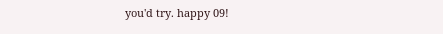you'd try. happy 09!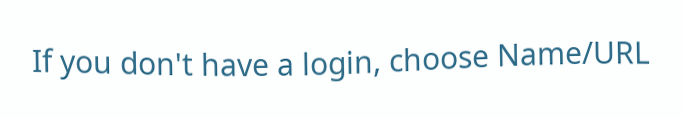If you don't have a login, choose Name/URL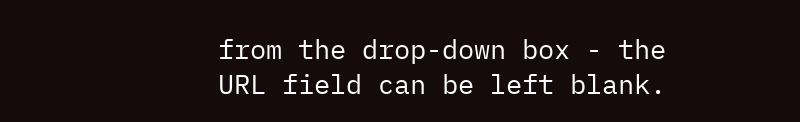from the drop-down box - the URL field can be left blank.